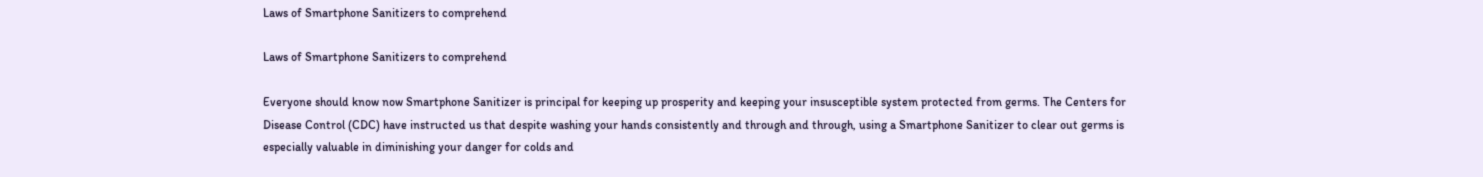Laws of Smartphone Sanitizers to comprehend

Laws of Smartphone Sanitizers to comprehend

Everyone should know now Smartphone Sanitizer is principal for keeping up prosperity and keeping your insusceptible system protected from germs. The Centers for Disease Control (CDC) have instructed us that despite washing your hands consistently and through and through, using a Smartphone Sanitizer to clear out germs is especially valuable in diminishing your danger for colds and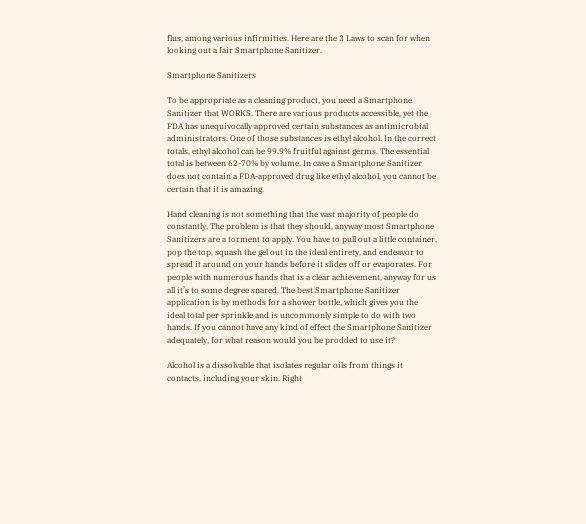flus, among various infirmities. Here are the 3 Laws to scan for when looking out a fair Smartphone Sanitizer.

Smartphone Sanitizers

To be appropriate as a cleaning product, you need a Smartphone Sanitizer that WORKS. There are various products accessible, yet the FDA has unequivocally approved certain substances as antimicrobial administrators. One of those substances is ethyl alcohol. In the correct totals, ethyl alcohol can be 99.9% fruitful against germs. The essential total is between 62-70% by volume. In case a Smartphone Sanitizer does not contain a FDA-approved drug like ethyl alcohol, you cannot be certain that it is amazing.

Hand cleaning is not something that the vast majority of people do constantly. The problem is that they should, anyway most Smartphone Sanitizers are a torment to apply. You have to pull out a little container, pop the top, squash the gel out in the ideal entirety, and endeavor to spread it around on your hands before it slides off or evaporates. For people with numerous hands that is a clear achievement, anyway for us all it’s to some degree snared. The best Smartphone Sanitizer application is by methods for a shower bottle, which gives you the ideal total per sprinkle and is uncommonly simple to do with two hands. If you cannot have any kind of effect the Smartphone Sanitizer adequately, for what reason would you be prodded to use it?

Alcohol is a dissolvable that isolates regular oils from things it contacts, including your skin. Right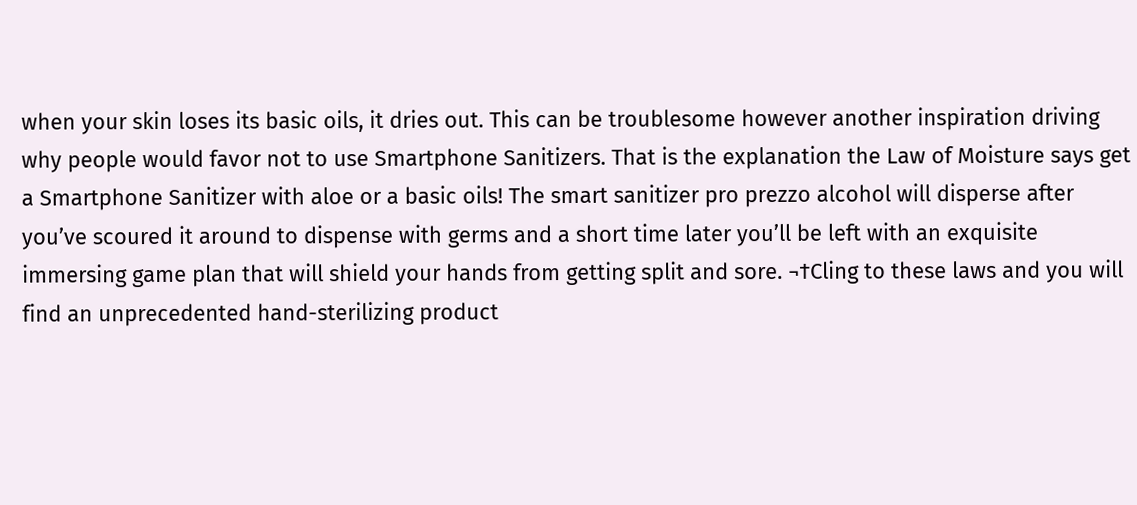when your skin loses its basic oils, it dries out. This can be troublesome however another inspiration driving why people would favor not to use Smartphone Sanitizers. That is the explanation the Law of Moisture says get a Smartphone Sanitizer with aloe or a basic oils! The smart sanitizer pro prezzo alcohol will disperse after you’ve scoured it around to dispense with germs and a short time later you’ll be left with an exquisite immersing game plan that will shield your hands from getting split and sore. ¬†Cling to these laws and you will find an unprecedented hand-sterilizing product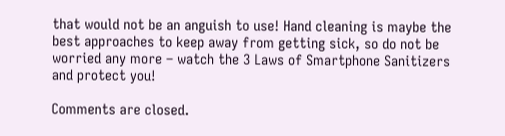that would not be an anguish to use! Hand cleaning is maybe the best approaches to keep away from getting sick, so do not be worried any more – watch the 3 Laws of Smartphone Sanitizers and protect you!

Comments are closed.